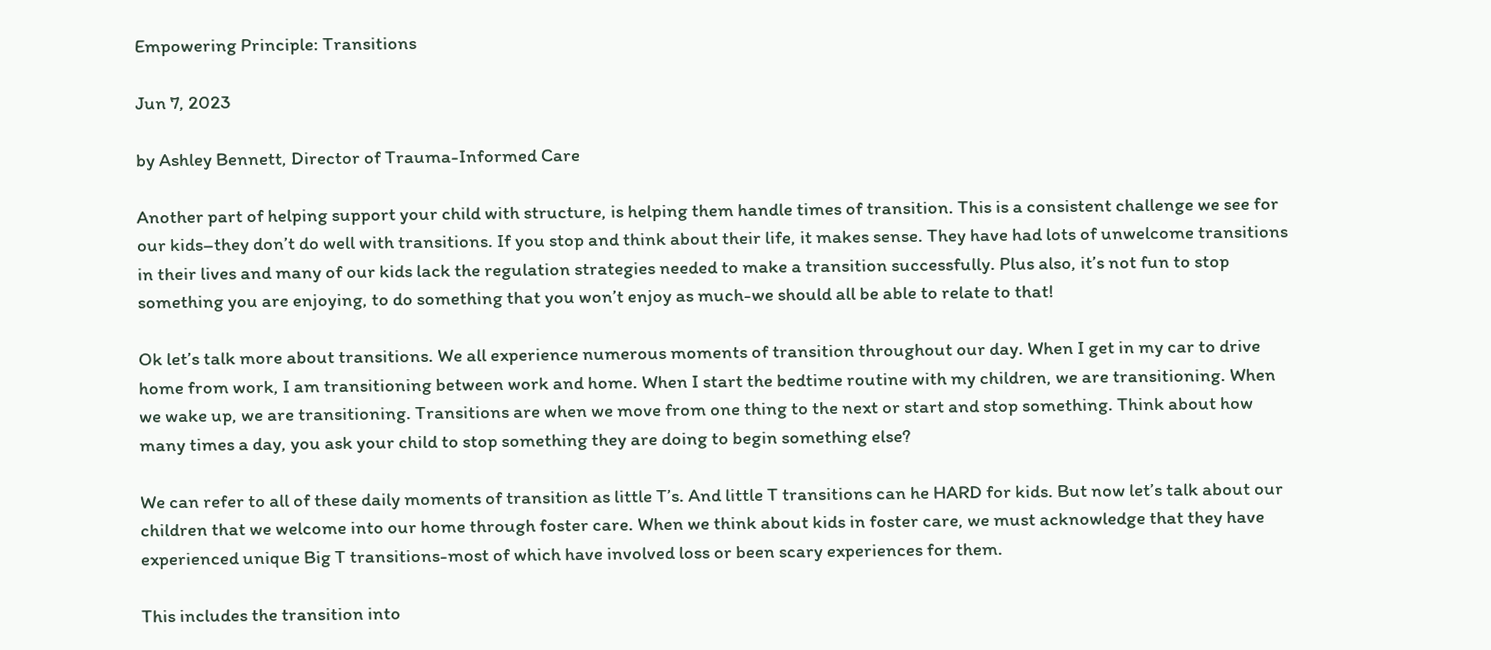Empowering Principle: Transitions

Jun 7, 2023

by Ashley Bennett, Director of Trauma-Informed Care

Another part of helping support your child with structure, is helping them handle times of transition. This is a consistent challenge we see for our kids–they don’t do well with transitions. If you stop and think about their life, it makes sense. They have had lots of unwelcome transitions in their lives and many of our kids lack the regulation strategies needed to make a transition successfully. Plus also, it’s not fun to stop something you are enjoying, to do something that you won’t enjoy as much-we should all be able to relate to that!

Ok let’s talk more about transitions. We all experience numerous moments of transition throughout our day. When I get in my car to drive home from work, I am transitioning between work and home. When I start the bedtime routine with my children, we are transitioning. When we wake up, we are transitioning. Transitions are when we move from one thing to the next or start and stop something. Think about how many times a day, you ask your child to stop something they are doing to begin something else?

We can refer to all of these daily moments of transition as little T’s. And little T transitions can he HARD for kids. But now let’s talk about our children that we welcome into our home through foster care. When we think about kids in foster care, we must acknowledge that they have experienced unique Big T transitions-most of which have involved loss or been scary experiences for them.

This includes the transition into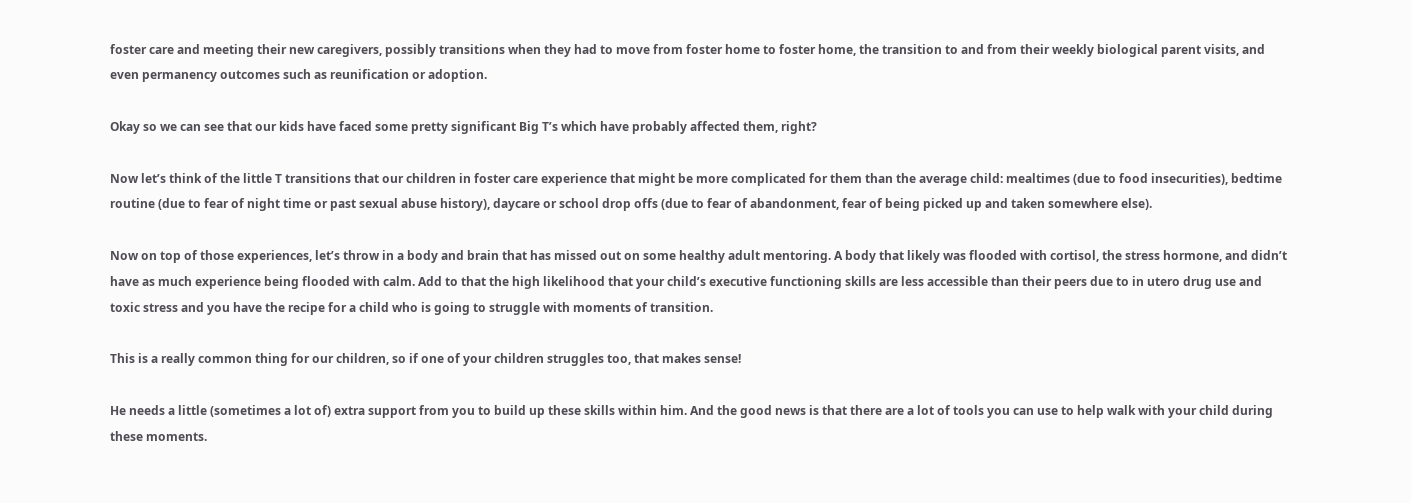foster care and meeting their new caregivers, possibly transitions when they had to move from foster home to foster home, the transition to and from their weekly biological parent visits, and even permanency outcomes such as reunification or adoption.

Okay so we can see that our kids have faced some pretty significant Big T’s which have probably affected them, right?

Now let’s think of the little T transitions that our children in foster care experience that might be more complicated for them than the average child: mealtimes (due to food insecurities), bedtime routine (due to fear of night time or past sexual abuse history), daycare or school drop offs (due to fear of abandonment, fear of being picked up and taken somewhere else).

Now on top of those experiences, let’s throw in a body and brain that has missed out on some healthy adult mentoring. A body that likely was flooded with cortisol, the stress hormone, and didn’t have as much experience being flooded with calm. Add to that the high likelihood that your child’s executive functioning skills are less accessible than their peers due to in utero drug use and toxic stress and you have the recipe for a child who is going to struggle with moments of transition.

This is a really common thing for our children, so if one of your children struggles too, that makes sense!

He needs a little (sometimes a lot of) extra support from you to build up these skills within him. And the good news is that there are a lot of tools you can use to help walk with your child during these moments.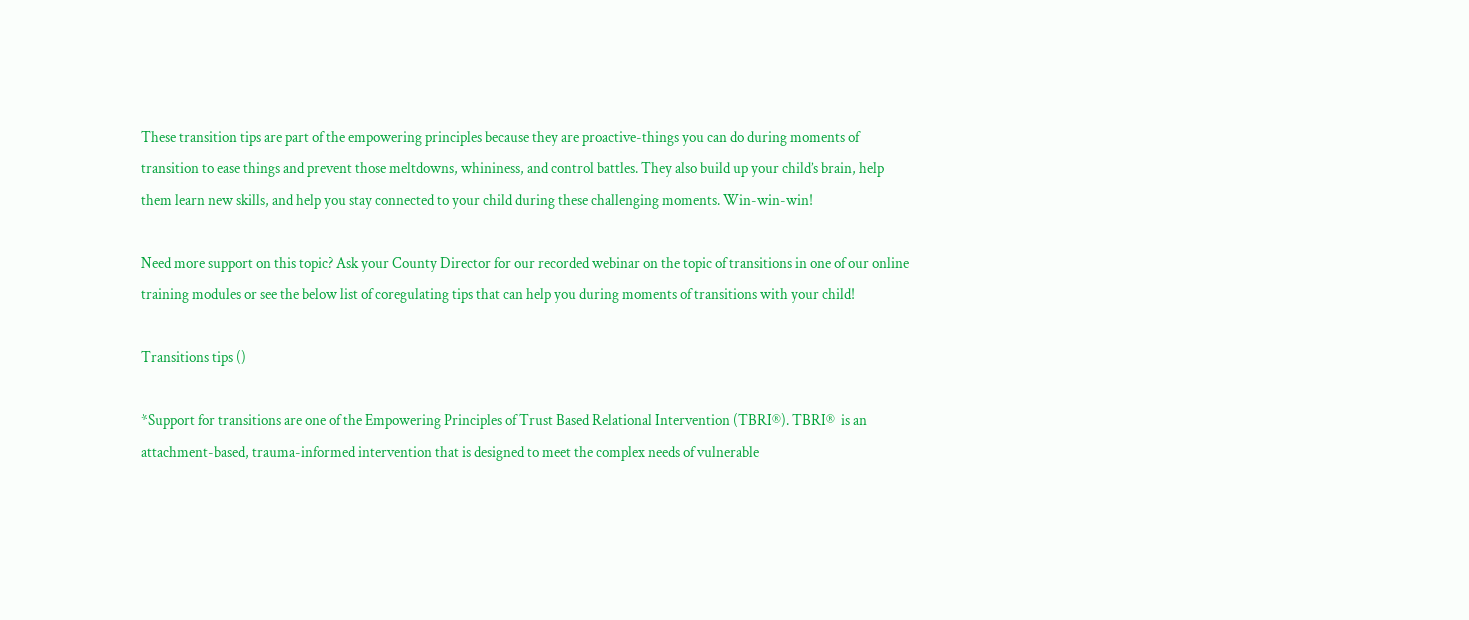These transition tips are part of the empowering principles because they are proactive-things you can do during moments of transition to ease things and prevent those meltdowns, whininess, and control battles. They also build up your child’s brain, help them learn new skills, and help you stay connected to your child during these challenging moments. Win-win-win!

Need more support on this topic? Ask your County Director for our recorded webinar on the topic of transitions in one of our online training modules or see the below list of coregulating tips that can help you during moments of transitions with your child!

Transitions tips ()

*Support for transitions are one of the Empowering Principles of Trust Based Relational Intervention (TBRI®). TBRI®  is an attachment-based, trauma-informed intervention that is designed to meet the complex needs of vulnerable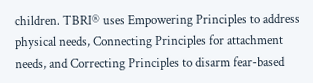children. TBRI® uses Empowering Principles to address physical needs, Connecting Principles for attachment needs, and Correcting Principles to disarm fear-based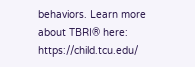behaviors. Learn more about TBRI® here: https://child.tcu.edu/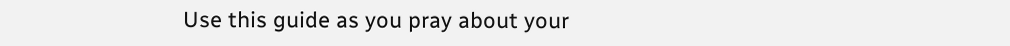Use this guide as you pray about your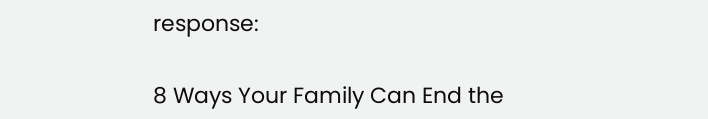response:

8 Ways Your Family Can End the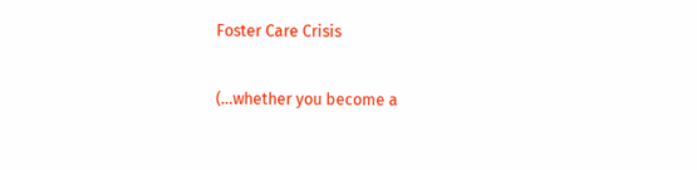Foster Care Crisis

(…whether you become a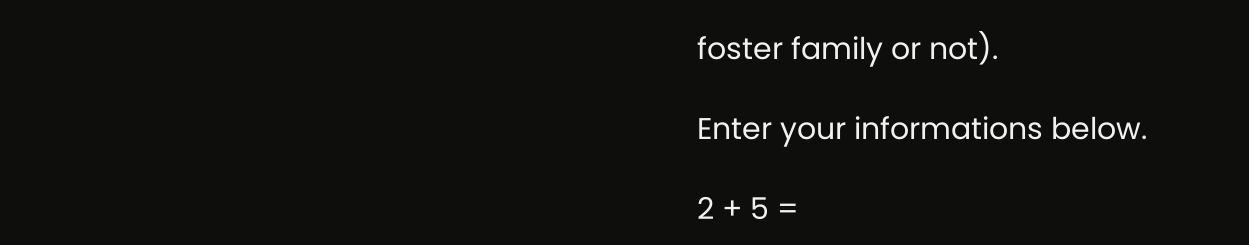foster family or not).

Enter your informations below.

2 + 5 =